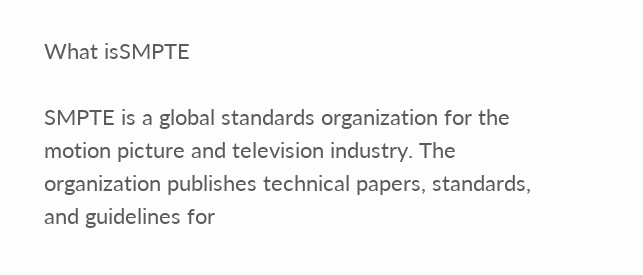What isSMPTE

SMPTE is a global standards organization for the motion picture and television industry. The organization publishes technical papers, standards, and guidelines for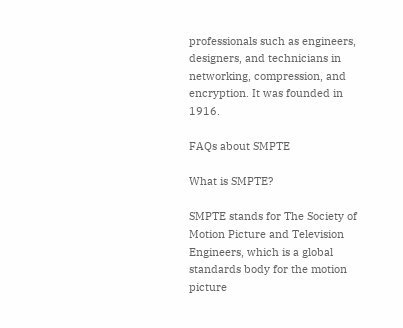professionals such as engineers, designers, and technicians in networking, compression, and encryption. It was founded in 1916.

FAQs about SMPTE

What is SMPTE?

SMPTE stands for The Society of Motion Picture and Television Engineers, which is a global standards body for the motion picture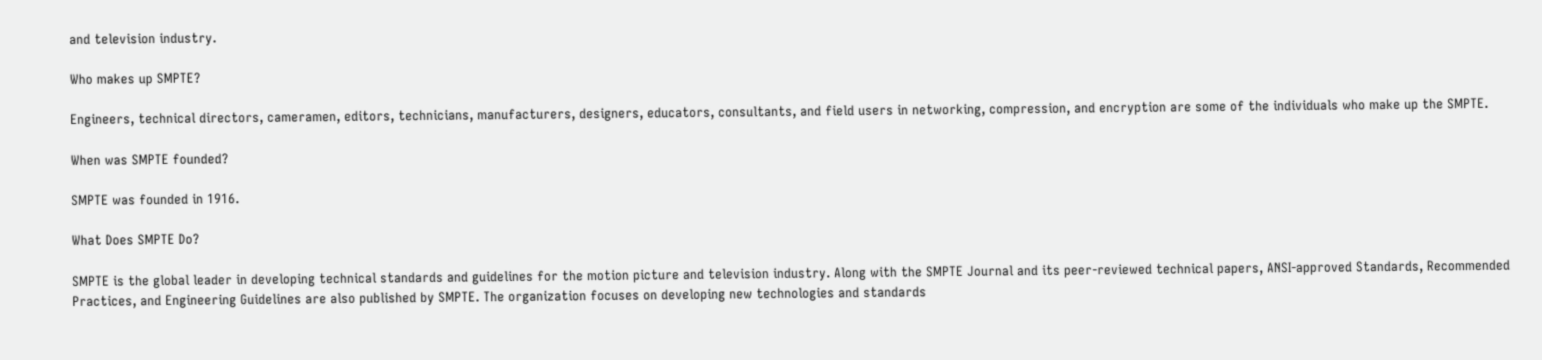and television industry.

Who makes up SMPTE?

Engineers, technical directors, cameramen, editors, technicians, manufacturers, designers, educators, consultants, and field users in networking, compression, and encryption are some of the individuals who make up the SMPTE.

When was SMPTE founded?

SMPTE was founded in 1916.

What Does SMPTE Do?

SMPTE is the global leader in developing technical standards and guidelines for the motion picture and television industry. Along with the SMPTE Journal and its peer-reviewed technical papers, ANSI-approved Standards, Recommended Practices, and Engineering Guidelines are also published by SMPTE. The organization focuses on developing new technologies and standards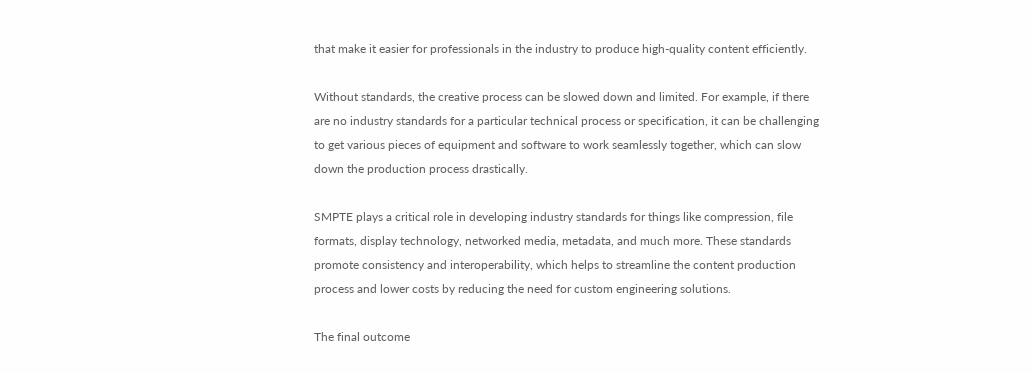that make it easier for professionals in the industry to produce high-quality content efficiently.

Without standards, the creative process can be slowed down and limited. For example, if there are no industry standards for a particular technical process or specification, it can be challenging to get various pieces of equipment and software to work seamlessly together, which can slow down the production process drastically.

SMPTE plays a critical role in developing industry standards for things like compression, file formats, display technology, networked media, metadata, and much more. These standards promote consistency and interoperability, which helps to streamline the content production process and lower costs by reducing the need for custom engineering solutions.

The final outcome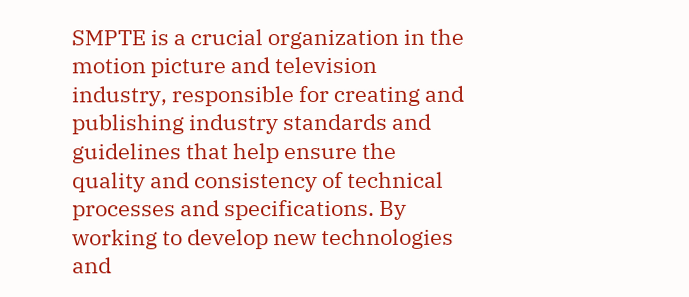SMPTE is a crucial organization in the motion picture and television industry, responsible for creating and publishing industry standards and guidelines that help ensure the quality and consistency of technical processes and specifications. By working to develop new technologies and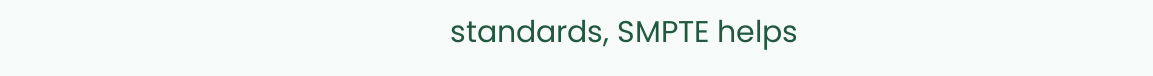standards, SMPTE helps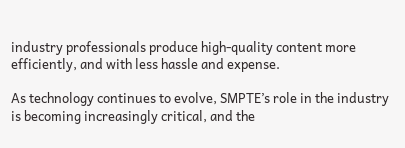industry professionals produce high-quality content more efficiently, and with less hassle and expense.

As technology continues to evolve, SMPTE’s role in the industry is becoming increasingly critical, and the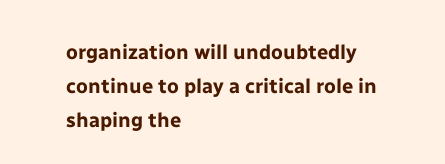organization will undoubtedly continue to play a critical role in shaping the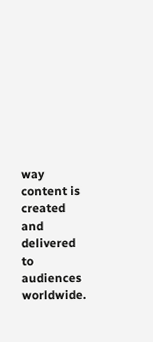way content is created and delivered to audiences worldwide.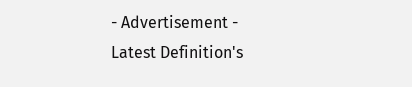- Advertisement -
Latest Definition's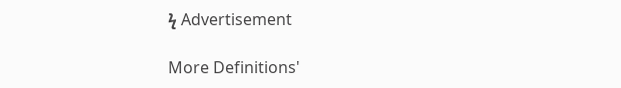ϟ Advertisement

More Definitions'